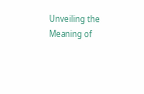Unveiling the Meaning of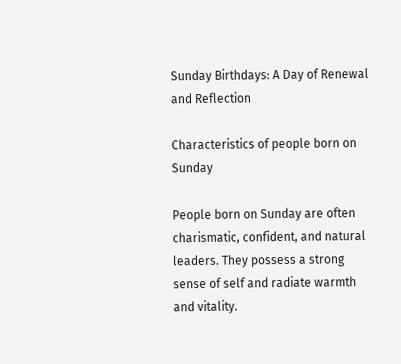Sunday Birthdays: A Day of Renewal and Reflection

Characteristics of people born on Sunday

People born on Sunday are often charismatic, confident, and natural leaders. They possess a strong sense of self and radiate warmth and vitality.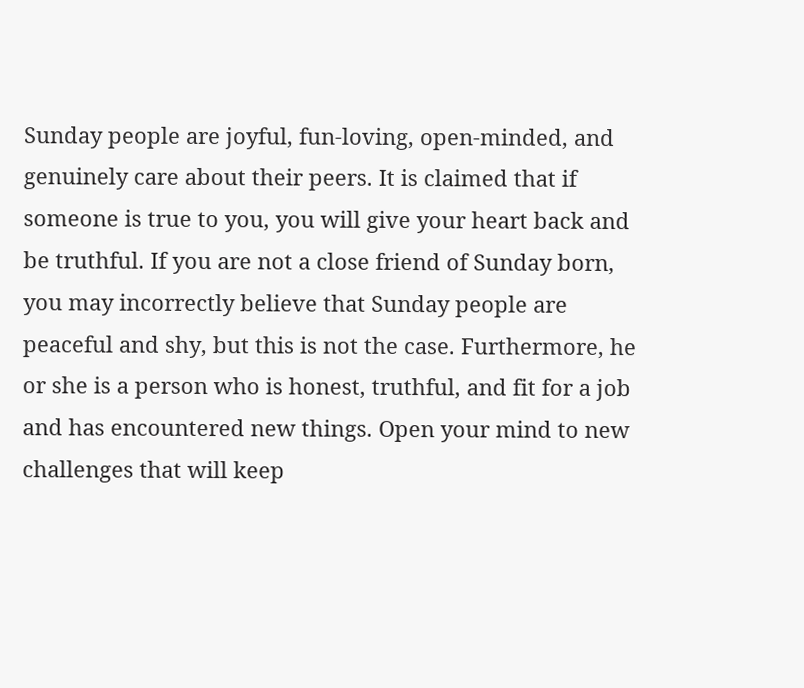Sunday people are joyful, fun-loving, open-minded, and genuinely care about their peers. It is claimed that if someone is true to you, you will give your heart back and be truthful. If you are not a close friend of Sunday born, you may incorrectly believe that Sunday people are peaceful and shy, but this is not the case. Furthermore, he or she is a person who is honest, truthful, and fit for a job and has encountered new things. Open your mind to new challenges that will keep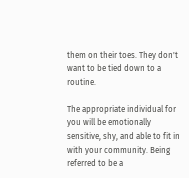them on their toes. They don't want to be tied down to a routine.

The appropriate individual for you will be emotionally sensitive, shy, and able to fit in with your community. Being referred to be a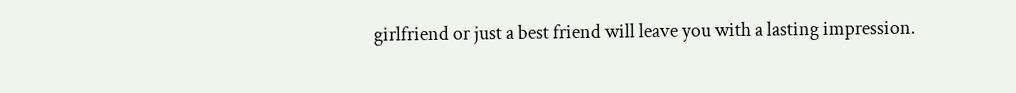girlfriend or just a best friend will leave you with a lasting impression.